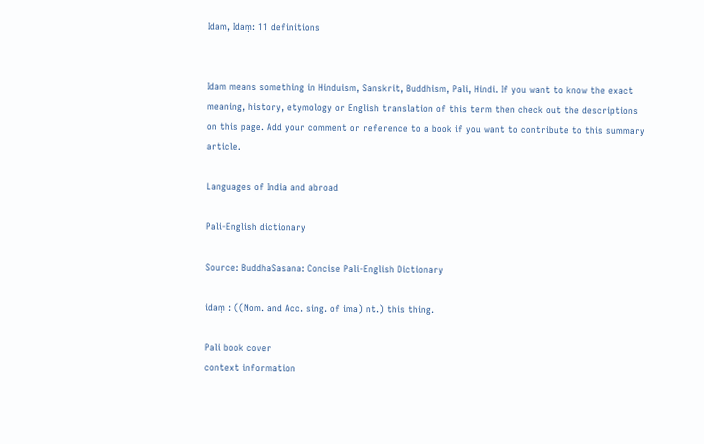Idam, Idaṃ: 11 definitions


Idam means something in Hinduism, Sanskrit, Buddhism, Pali, Hindi. If you want to know the exact meaning, history, etymology or English translation of this term then check out the descriptions on this page. Add your comment or reference to a book if you want to contribute to this summary article.

Languages of India and abroad

Pali-English dictionary

Source: BuddhaSasana: Concise Pali-English Dictionary

idaṃ : ((Nom. and Acc. sing. of ima) nt.) this thing.

Pali book cover
context information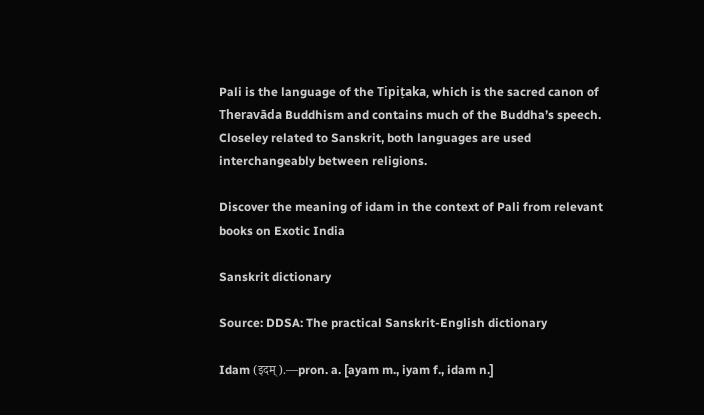Pali is the language of the Tipiṭaka, which is the sacred canon of Theravāda Buddhism and contains much of the Buddha’s speech. Closeley related to Sanskrit, both languages are used interchangeably between religions.

Discover the meaning of idam in the context of Pali from relevant books on Exotic India

Sanskrit dictionary

Source: DDSA: The practical Sanskrit-English dictionary

Idam (इदम्).—pron. a. [ayam m., iyam f., idam n.]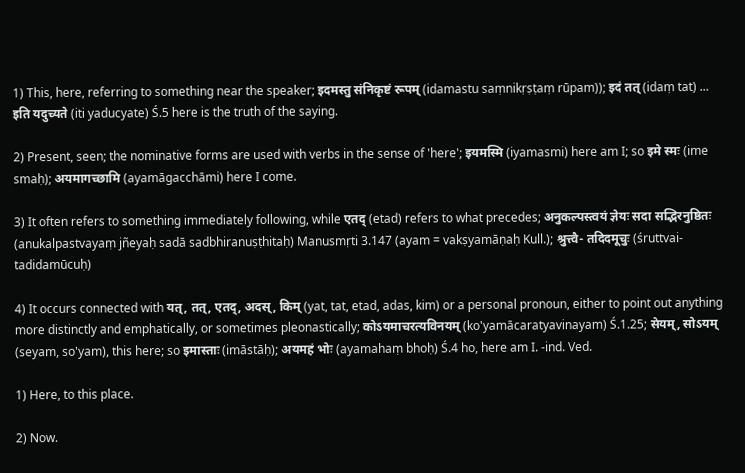1) This, here, referring to something near the speaker; इदमस्तु संनिकृष्टं रूपम् (idamastu saṃnikṛṣṭaṃ rūpam)); इदं तत् (idaṃ tat) ... इति यदुच्यते (iti yaducyate) Ś.5 here is the truth of the saying.

2) Present, seen; the nominative forms are used with verbs in the sense of 'here'; इयमस्मि (iyamasmi) here am I; so इमे स्मः (ime smaḥ); अयमागच्छामि (ayamāgacchāmi) here I come.

3) It often refers to something immediately following, while एतद् (etad) refers to what precedes; अनुकल्पस्त्वयं ज्ञेयः सदा सद्भिरनुष्ठितः (anukalpastvayaṃ jñeyaḥ sadā sadbhiranuṣṭhitaḥ) Manusmṛti 3.147 (ayam = vakṣyamāṇaḥ Kull.); श्रुत्त्वै- तदिदमूचुः (śruttvai- tadidamūcuḥ)

4) It occurs connected with यत्, तत्, एतद्, अदस्, किम् (yat, tat, etad, adas, kim) or a personal pronoun, either to point out anything more distinctly and emphatically, or sometimes pleonastically; कोऽयमाचरत्यविनयम् (ko'yamācaratyavinayam) Ś.1.25; सेयम्, सोऽयम् (seyam, so'yam), this here; so इमास्ताः (imāstāḥ); अयमहं भोः (ayamahaṃ bhoḥ) Ś.4 ho, here am I. -ind. Ved.

1) Here, to this place.

2) Now.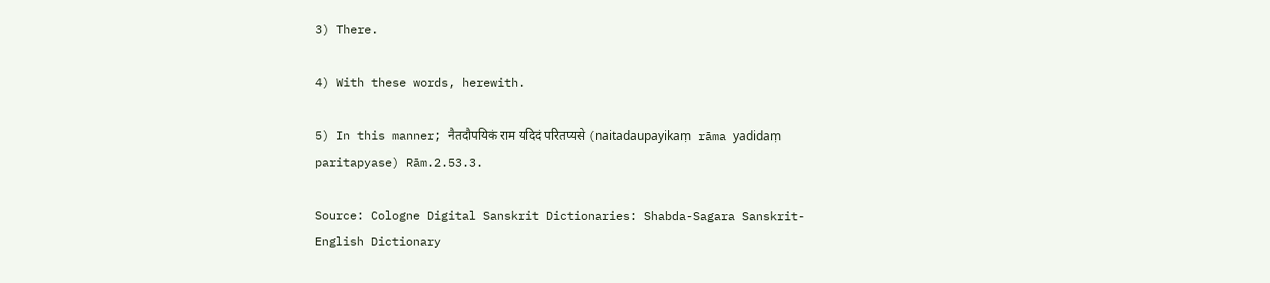3) There.

4) With these words, herewith.

5) In this manner; नैतदौपयिकं राम यदिदं परितप्यसे (naitadaupayikaṃ rāma yadidaṃ paritapyase) Rām.2.53.3.

Source: Cologne Digital Sanskrit Dictionaries: Shabda-Sagara Sanskrit-English Dictionary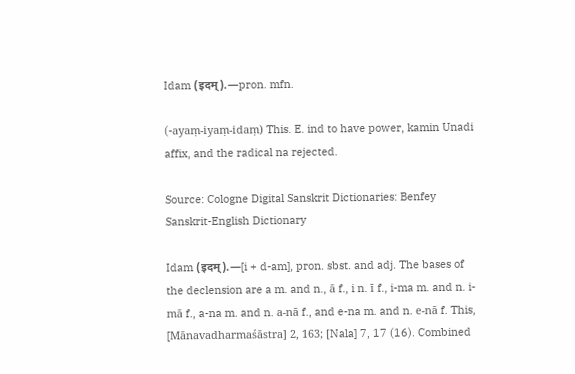Idam (इदम्).—pron. mfn.

(-ayaṃ-iyaṃ-idaṃ) This. E. ind to have power, kamin Unadi affix, and the radical na rejected.

Source: Cologne Digital Sanskrit Dictionaries: Benfey Sanskrit-English Dictionary

Idam (इदम्).—[i + d-am], pron. sbst. and adj. The bases of the declension are a m. and n., ā f., i n. ī f., i-ma m. and n. i-mā f., a-na m. and n. a-nā f., and e-na m. and n. e-nā f. This, [Mānavadharmaśāstra] 2, 163; [Nala] 7, 17 (16). Combined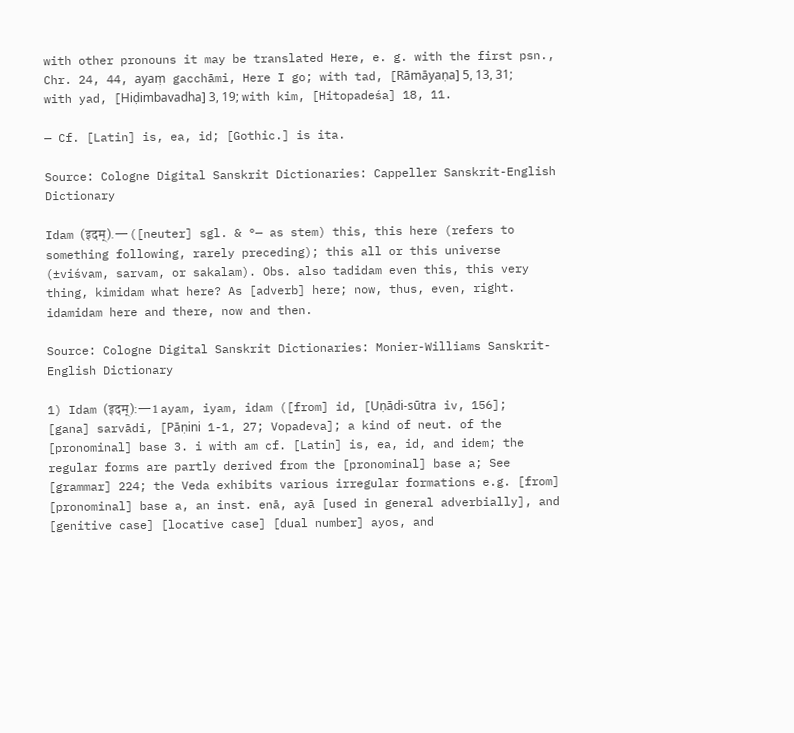with other pronouns it may be translated Here, e. g. with the first psn., Chr. 24, 44, ayaṃ gacchāmi, Here I go; with tad, [Rāmāyaṇa] 5, 13, 31; with yad, [Hiḍimbavadha] 3, 19; with kim, [Hitopadeśa] 18, 11.

— Cf. [Latin] is, ea, id; [Gothic.] is ita.

Source: Cologne Digital Sanskrit Dictionaries: Cappeller Sanskrit-English Dictionary

Idam (इदम्).—([neuter] sgl. & °— as stem) this, this here (refers to something following, rarely preceding); this all or this universe (±viśvam, sarvam, or sakalam). Obs. also tadidam even this, this very thing, kimidam what here? As [adverb] here; now, thus, even, right. idamidam here and there, now and then.

Source: Cologne Digital Sanskrit Dictionaries: Monier-Williams Sanskrit-English Dictionary

1) Idam (इदम्):—1 ayam, iyam, idam ([from] id, [Uṇādi-sūtra iv, 156]; [gana] sarvādi, [Pāṇini 1-1, 27; Vopadeva]; a kind of neut. of the [pronominal] base 3. i with am cf. [Latin] is, ea, id, and idem; the regular forms are partly derived from the [pronominal] base a; See [grammar] 224; the Veda exhibits various irregular formations e.g. [from] [pronominal] base a, an inst. enā, ayā [used in general adverbially], and [genitive case] [locative case] [dual number] ayos, and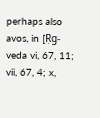perhaps also avos, in [Ṛg-veda vi, 67, 11; vii, 67, 4; x,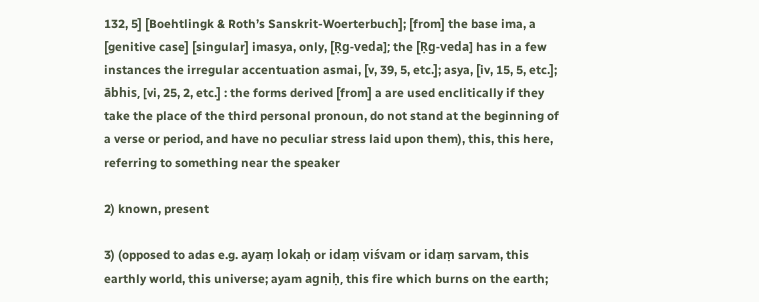132, 5] [Boehtlingk & Roth’s Sanskrit-Woerterbuch]; [from] the base ima, a [genitive case] [singular] imasya, only, [Ṛg-veda]; the [Ṛg-veda] has in a few instances the irregular accentuation asmai, [v, 39, 5, etc.]; asya, [iv, 15, 5, etc.]; ābhis, [vi, 25, 2, etc.] : the forms derived [from] a are used enclitically if they take the place of the third personal pronoun, do not stand at the beginning of a verse or period, and have no peculiar stress laid upon them), this, this here, referring to something near the speaker

2) known, present

3) (opposed to adas e.g. ayaṃ lokaḥ or idaṃ viśvam or idaṃ sarvam, this earthly world, this universe; ayam agniḥ, this fire which burns on the earth;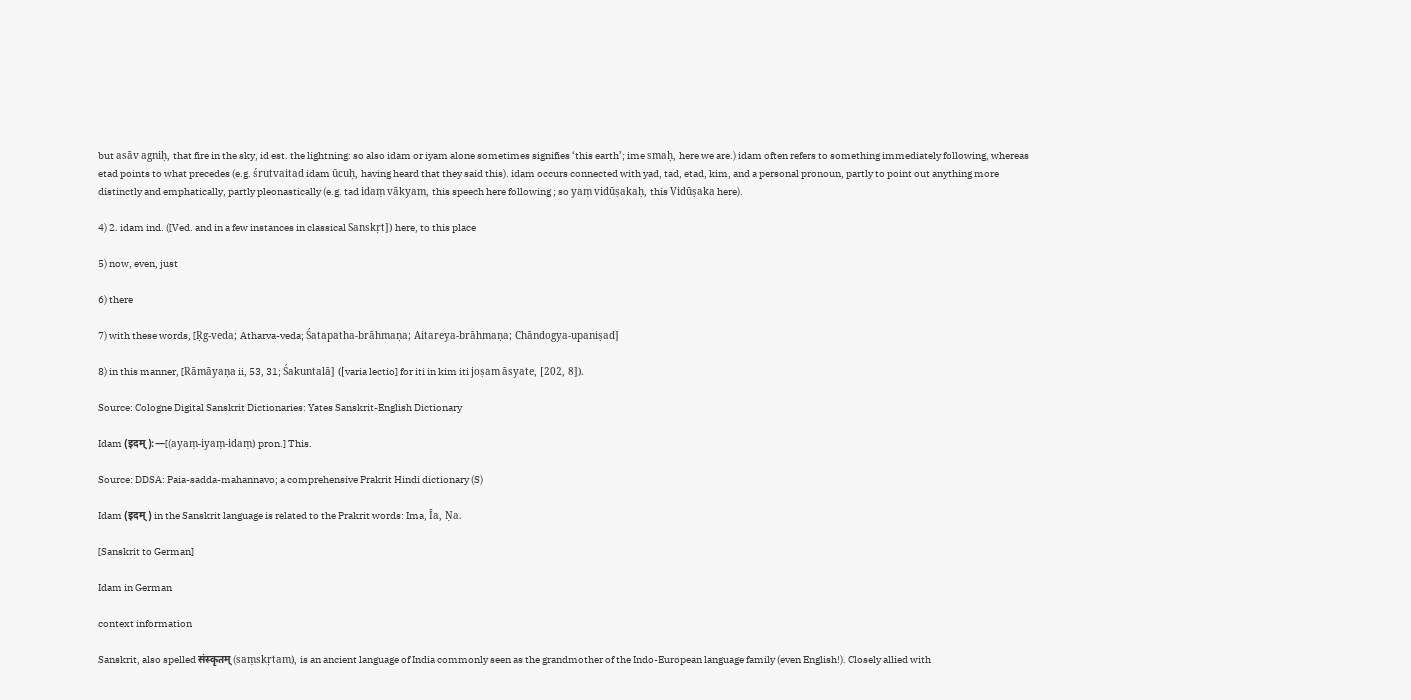but asāv agniḥ, that fire in the sky, id est. the lightning: so also idam or iyam alone sometimes signifies ‘this earth’; ime smaḥ, here we are.) idam often refers to something immediately following, whereas etad points to what precedes (e.g. śrutvaitad idam ūcuḥ, having heard that they said this). idam occurs connected with yad, tad, etad, kim, and a personal pronoun, partly to point out anything more distinctly and emphatically, partly pleonastically (e.g. tad idaṃ vākyam, this speech here following ; so yaṃ vidūṣakaḥ, this Vidūṣaka here).

4) 2. idam ind. ([Ved. and in a few instances in classical Sanskṛt]) here, to this place

5) now, even, just

6) there

7) with these words, [Ṛg-veda; Atharva-veda; Śatapatha-brāhmaṇa; Aitareya-brāhmaṇa; Chāndogya-upaniṣad]

8) in this manner, [Rāmāyaṇa ii, 53, 31; Śakuntalā] ([varia lectio] for iti in kim iti joṣam āsyate, [202, 8]).

Source: Cologne Digital Sanskrit Dictionaries: Yates Sanskrit-English Dictionary

Idam (इदम्):—[(ayaṃ-iyaṃ-idaṃ) pron.] This.

Source: DDSA: Paia-sadda-mahannavo; a comprehensive Prakrit Hindi dictionary (S)

Idam (इदम्) in the Sanskrit language is related to the Prakrit words: Ima, Īa, Ṇa.

[Sanskrit to German]

Idam in German

context information

Sanskrit, also spelled संस्कृतम् (saṃskṛtam), is an ancient language of India commonly seen as the grandmother of the Indo-European language family (even English!). Closely allied with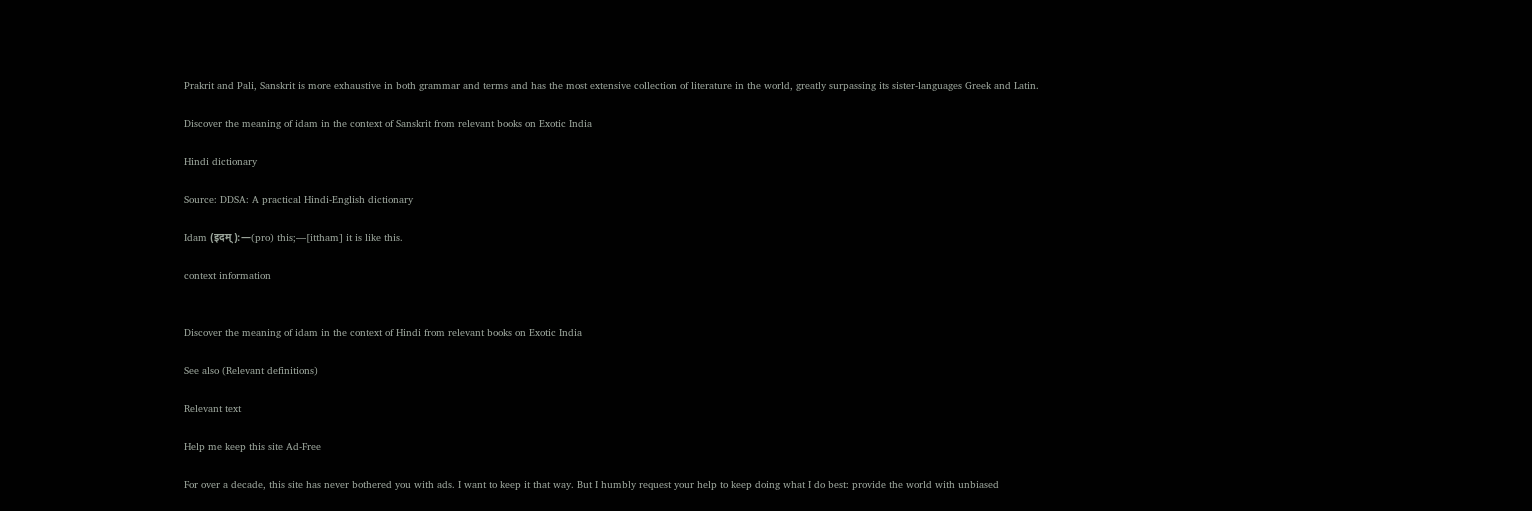Prakrit and Pali, Sanskrit is more exhaustive in both grammar and terms and has the most extensive collection of literature in the world, greatly surpassing its sister-languages Greek and Latin.

Discover the meaning of idam in the context of Sanskrit from relevant books on Exotic India

Hindi dictionary

Source: DDSA: A practical Hindi-English dictionary

Idam (इदम्):—(pro) this;—[ittham] it is like this.

context information


Discover the meaning of idam in the context of Hindi from relevant books on Exotic India

See also (Relevant definitions)

Relevant text

Help me keep this site Ad-Free

For over a decade, this site has never bothered you with ads. I want to keep it that way. But I humbly request your help to keep doing what I do best: provide the world with unbiased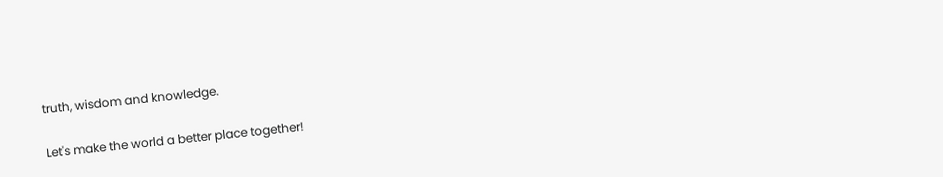truth, wisdom and knowledge.

Let's make the world a better place together!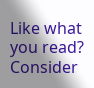Like what you read? Consider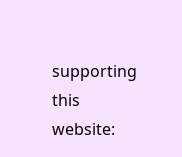supporting this website: